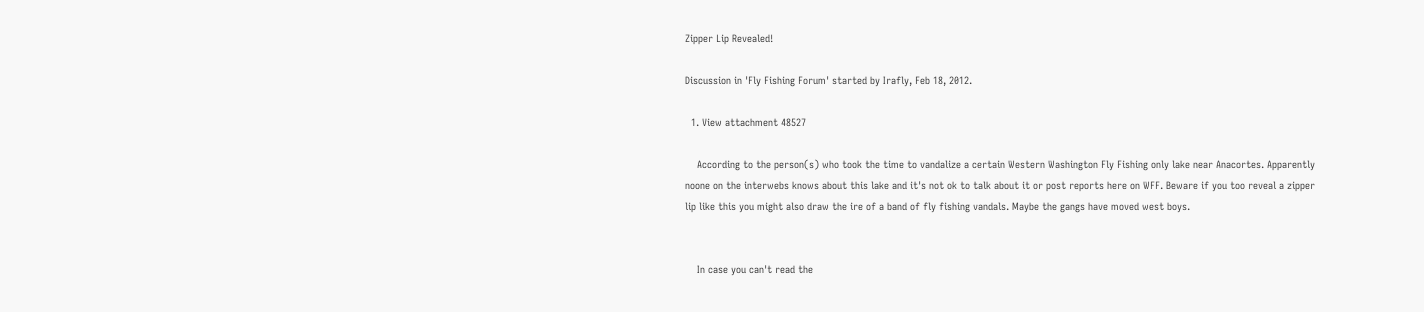Zipper Lip Revealed!

Discussion in 'Fly Fishing Forum' started by Irafly, Feb 18, 2012.

  1. View attachment 48527

    According to the person(s) who took the time to vandalize a certain Western Washington Fly Fishing only lake near Anacortes. Apparently noone on the interwebs knows about this lake and it's not ok to talk about it or post reports here on WFF. Beware if you too reveal a zipper lip like this you might also draw the ire of a band of fly fishing vandals. Maybe the gangs have moved west boys.


    In case you can't read the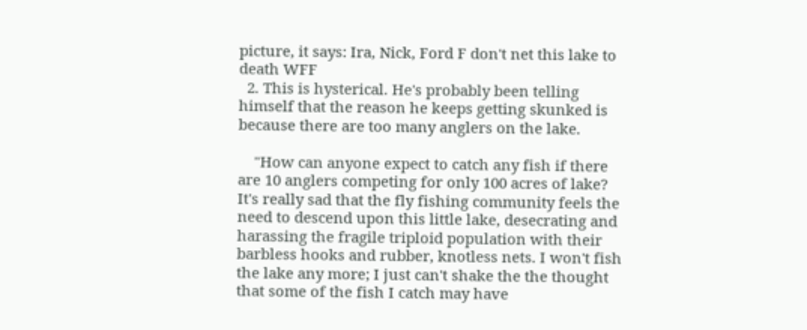picture, it says: Ira, Nick, Ford F don't net this lake to death WFF
  2. This is hysterical. He's probably been telling himself that the reason he keeps getting skunked is because there are too many anglers on the lake.

    "How can anyone expect to catch any fish if there are 10 anglers competing for only 100 acres of lake? It's really sad that the fly fishing community feels the need to descend upon this little lake, desecrating and harassing the fragile triploid population with their barbless hooks and rubber, knotless nets. I won't fish the lake any more; I just can't shake the the thought that some of the fish I catch may have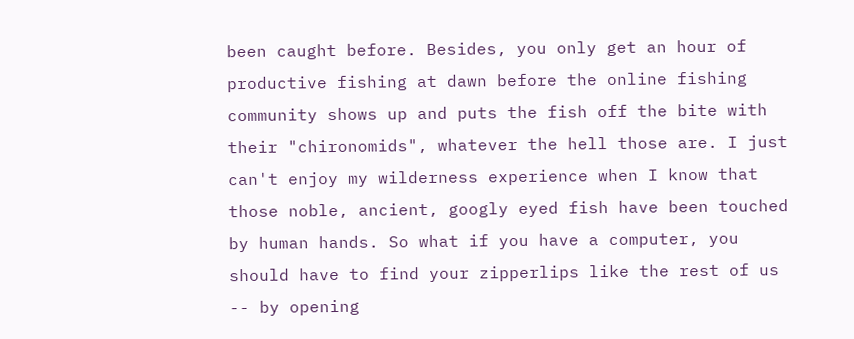been caught before. Besides, you only get an hour of productive fishing at dawn before the online fishing community shows up and puts the fish off the bite with their "chironomids", whatever the hell those are. I just can't enjoy my wilderness experience when I know that those noble, ancient, googly eyed fish have been touched by human hands. So what if you have a computer, you should have to find your zipperlips like the rest of us -- by opening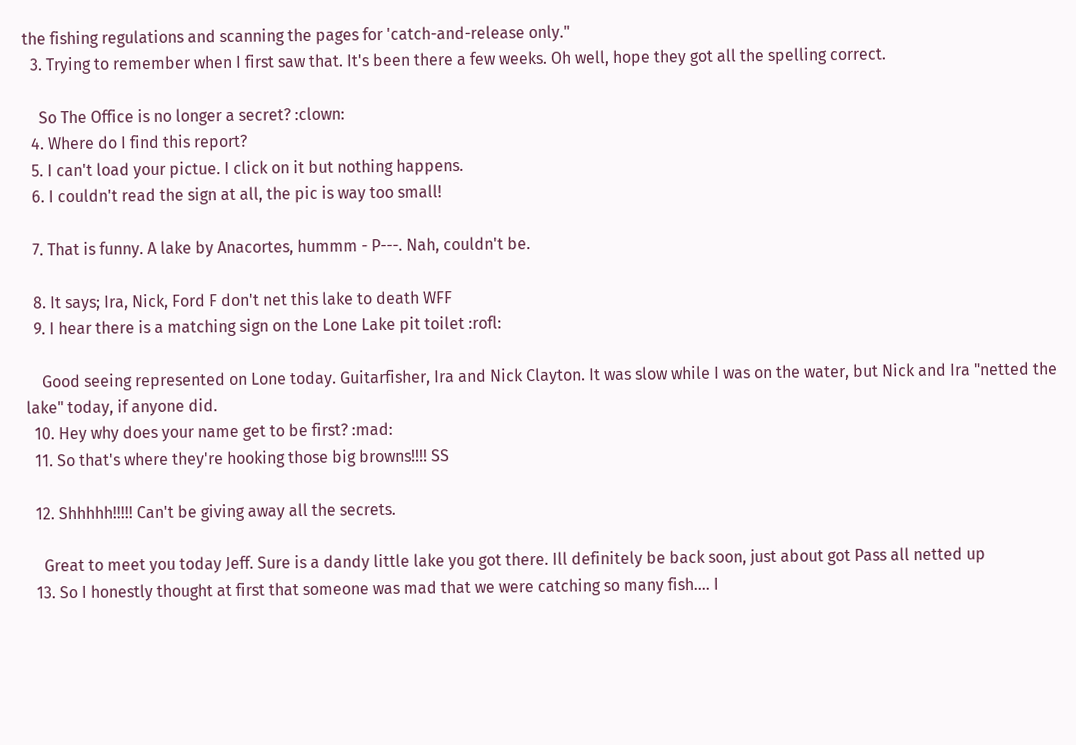the fishing regulations and scanning the pages for 'catch-and-release only."
  3. Trying to remember when I first saw that. It's been there a few weeks. Oh well, hope they got all the spelling correct.

    So The Office is no longer a secret? :clown:
  4. Where do I find this report?
  5. I can't load your pictue. I click on it but nothing happens.
  6. I couldn't read the sign at all, the pic is way too small!

  7. That is funny. A lake by Anacortes, hummm - P---. Nah, couldn't be.

  8. It says; Ira, Nick, Ford F don't net this lake to death WFF
  9. I hear there is a matching sign on the Lone Lake pit toilet :rofl:

    Good seeing represented on Lone today. Guitarfisher, Ira and Nick Clayton. It was slow while I was on the water, but Nick and Ira "netted the lake" today, if anyone did.
  10. Hey why does your name get to be first? :mad:
  11. So that's where they're hooking those big browns!!!! SS

  12. Shhhhh!!!!! Can't be giving away all the secrets.

    Great to meet you today Jeff. Sure is a dandy little lake you got there. Ill definitely be back soon, just about got Pass all netted up
  13. So I honestly thought at first that someone was mad that we were catching so many fish.... I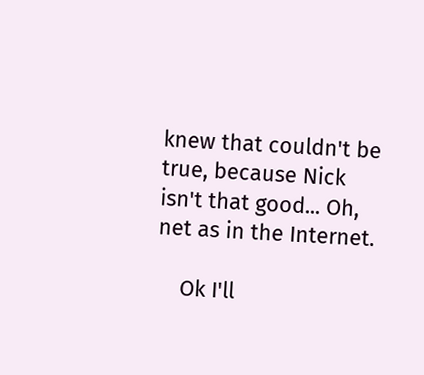knew that couldn't be true, because Nick isn't that good... Oh, net as in the Internet.

    Ok I'll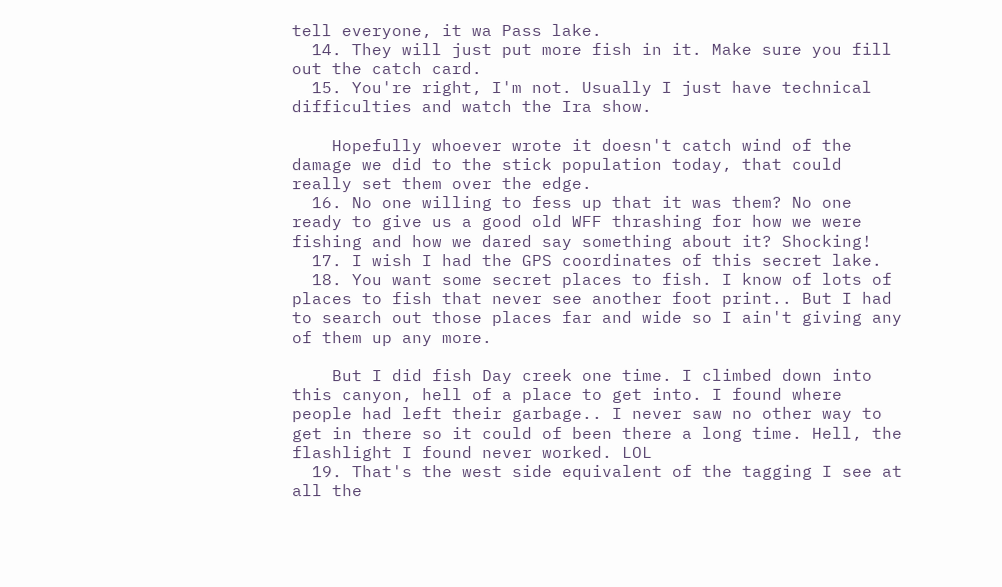tell everyone, it wa Pass lake.
  14. They will just put more fish in it. Make sure you fill out the catch card.
  15. You're right, I'm not. Usually I just have technical difficulties and watch the Ira show.

    Hopefully whoever wrote it doesn't catch wind of the damage we did to the stick population today, that could really set them over the edge.
  16. No one willing to fess up that it was them? No one ready to give us a good old WFF thrashing for how we were fishing and how we dared say something about it? Shocking!
  17. I wish I had the GPS coordinates of this secret lake.
  18. You want some secret places to fish. I know of lots of places to fish that never see another foot print.. But I had to search out those places far and wide so I ain't giving any of them up any more.

    But I did fish Day creek one time. I climbed down into this canyon, hell of a place to get into. I found where people had left their garbage.. I never saw no other way to get in there so it could of been there a long time. Hell, the flashlight I found never worked. LOL
  19. That's the west side equivalent of the tagging I see at all the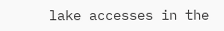lake accesses in the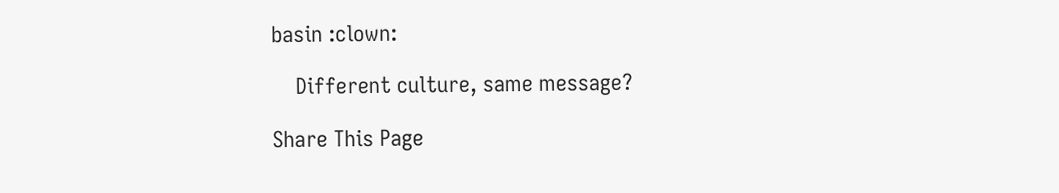basin :clown:

    Different culture, same message?

Share This Page